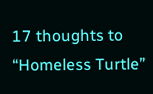17 thoughts to “Homeless Turtle”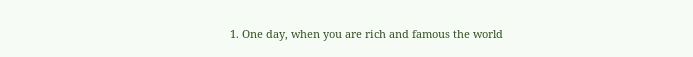1. One day, when you are rich and famous the world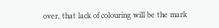over, that lack of colouring will be the mark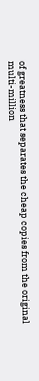of greatness that separates the cheap copies from the original multi-million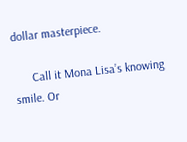dollar masterpiece.

      Call it Mona Lisa’s knowing smile. Or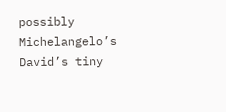possibly Michelangelo’s David’s tiny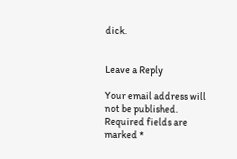dick.


Leave a Reply

Your email address will not be published. Required fields are marked *